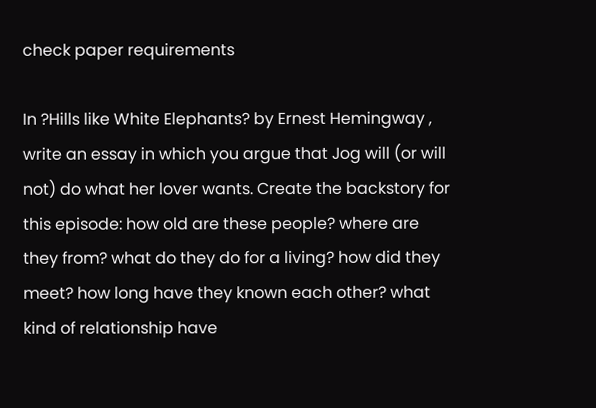check paper requirements

In ?Hills like White Elephants? by Ernest Hemingway , write an essay in which you argue that Jog will (or will not) do what her lover wants. Create the backstory for this episode: how old are these people? where are they from? what do they do for a living? how did they meet? how long have they known each other? what kind of relationship have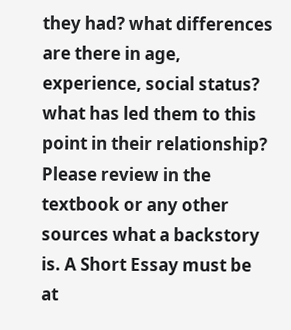they had? what differences are there in age, experience, social status? what has led them to this point in their relationship? Please review in the textbook or any other sources what a backstory is. A Short Essay must be at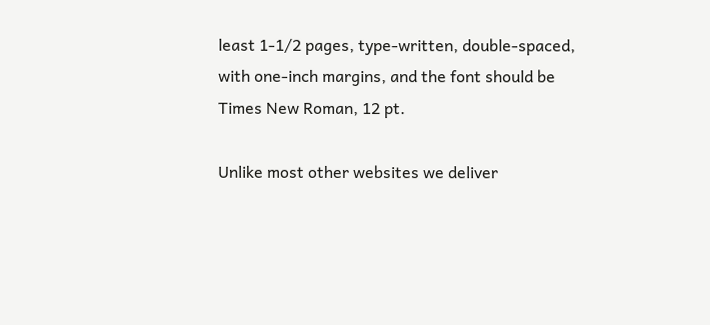least 1-1/2 pages, type-written, double-spaced, with one-inch margins, and the font should be Times New Roman, 12 pt.

Unlike most other websites we deliver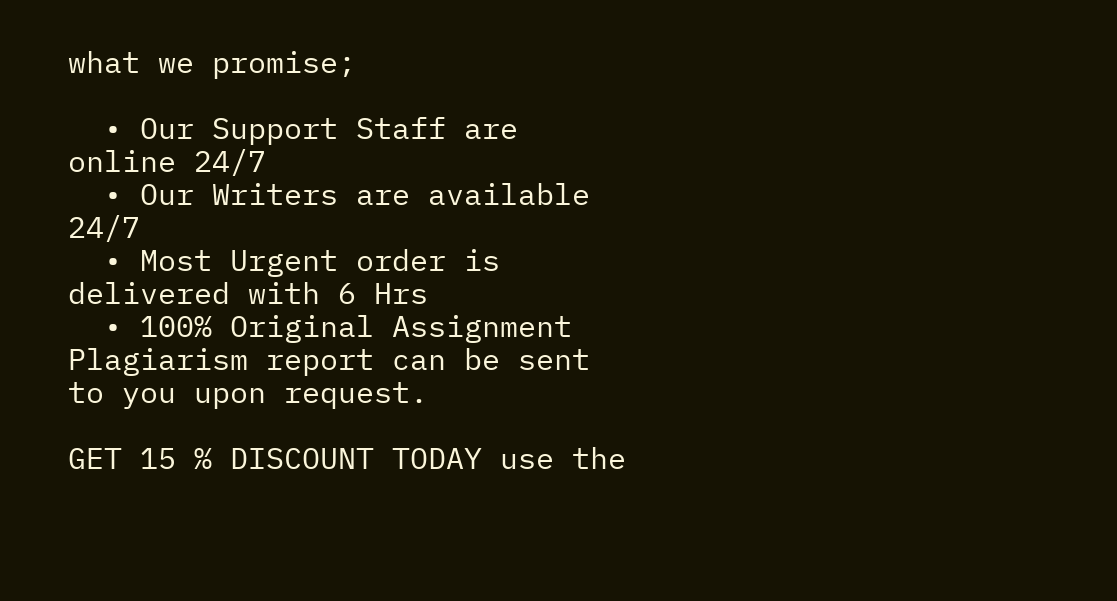what we promise;

  • Our Support Staff are online 24/7
  • Our Writers are available 24/7
  • Most Urgent order is delivered with 6 Hrs
  • 100% Original Assignment Plagiarism report can be sent to you upon request.

GET 15 % DISCOUNT TODAY use the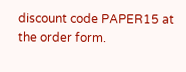discount code PAPER15 at the order form.